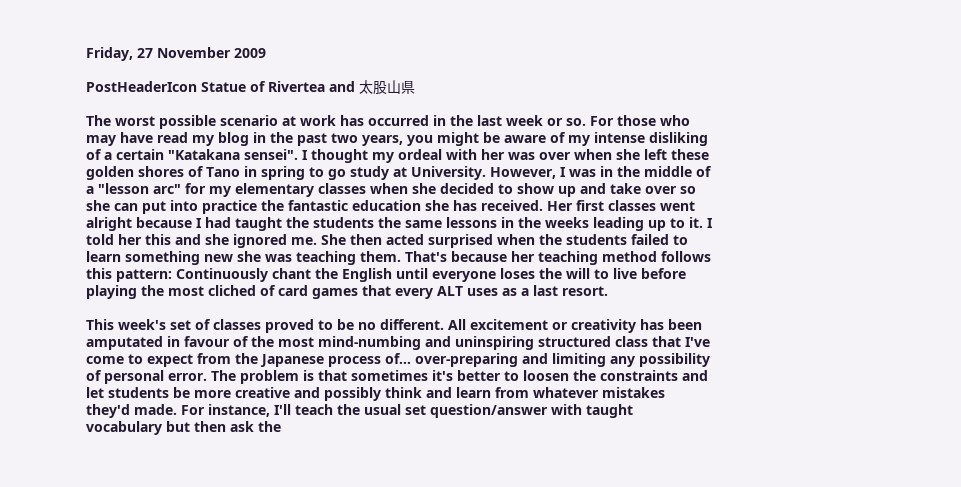Friday, 27 November 2009

PostHeaderIcon Statue of Rivertea and 太股山県

The worst possible scenario at work has occurred in the last week or so. For those who may have read my blog in the past two years, you might be aware of my intense disliking of a certain "Katakana sensei". I thought my ordeal with her was over when she left these golden shores of Tano in spring to go study at University. However, I was in the middle of a "lesson arc" for my elementary classes when she decided to show up and take over so she can put into practice the fantastic education she has received. Her first classes went alright because I had taught the students the same lessons in the weeks leading up to it. I told her this and she ignored me. She then acted surprised when the students failed to learn something new she was teaching them. That's because her teaching method follows this pattern: Continuously chant the English until everyone loses the will to live before playing the most cliched of card games that every ALT uses as a last resort.

This week's set of classes proved to be no different. All excitement or creativity has been amputated in favour of the most mind-numbing and uninspiring structured class that I've come to expect from the Japanese process of... over-preparing and limiting any possibility of personal error. The problem is that sometimes it's better to loosen the constraints and let students be more creative and possibly think and learn from whatever mistakes they'd made. For instance, I'll teach the usual set question/answer with taught vocabulary but then ask the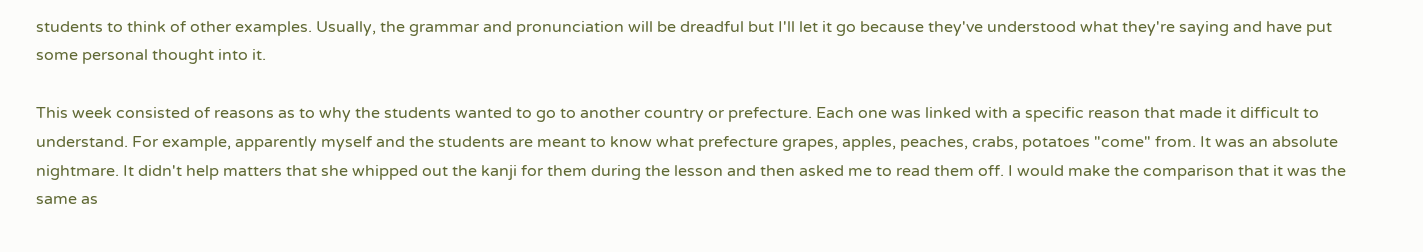students to think of other examples. Usually, the grammar and pronunciation will be dreadful but I'll let it go because they've understood what they're saying and have put some personal thought into it.

This week consisted of reasons as to why the students wanted to go to another country or prefecture. Each one was linked with a specific reason that made it difficult to understand. For example, apparently myself and the students are meant to know what prefecture grapes, apples, peaches, crabs, potatoes "come" from. It was an absolute nightmare. It didn't help matters that she whipped out the kanji for them during the lesson and then asked me to read them off. I would make the comparison that it was the same as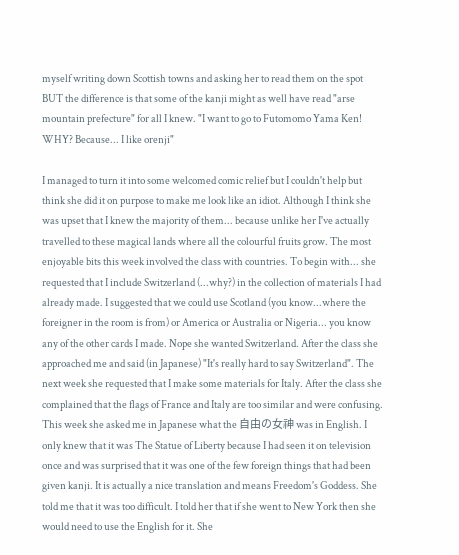myself writing down Scottish towns and asking her to read them on the spot BUT the difference is that some of the kanji might as well have read "arse mountain prefecture" for all I knew. "I want to go to Futomomo Yama Ken! WHY? Because... I like orenji"

I managed to turn it into some welcomed comic relief but I couldn't help but think she did it on purpose to make me look like an idiot. Although I think she was upset that I knew the majority of them... because unlike her I've actually travelled to these magical lands where all the colourful fruits grow. The most enjoyable bits this week involved the class with countries. To begin with... she requested that I include Switzerland (...why?) in the collection of materials I had already made. I suggested that we could use Scotland (you know...where the foreigner in the room is from) or America or Australia or Nigeria... you know any of the other cards I made. Nope she wanted Switzerland. After the class she approached me and said (in Japanese) "It's really hard to say Switzerland". The next week she requested that I make some materials for Italy. After the class she complained that the flags of France and Italy are too similar and were confusing. This week she asked me in Japanese what the 自由の女神 was in English. I only knew that it was The Statue of Liberty because I had seen it on television once and was surprised that it was one of the few foreign things that had been given kanji. It is actually a nice translation and means Freedom's Goddess. She told me that it was too difficult. I told her that if she went to New York then she would need to use the English for it. She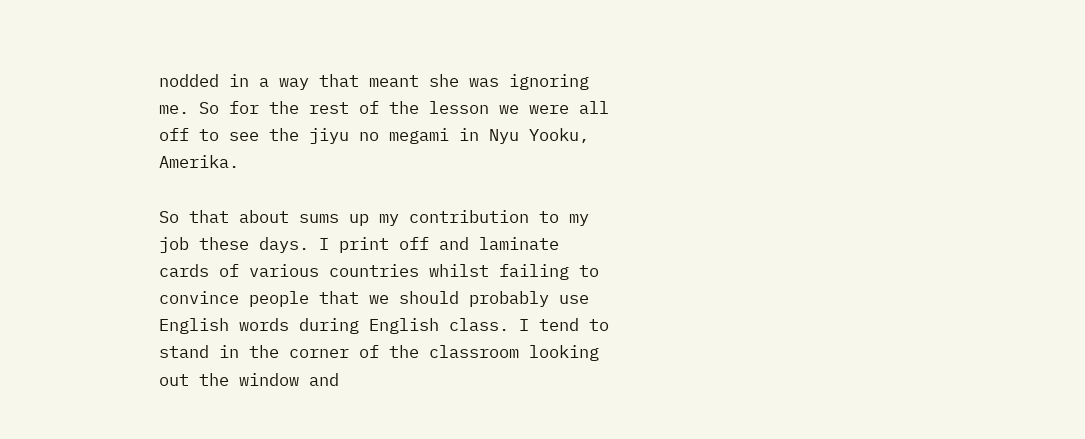nodded in a way that meant she was ignoring me. So for the rest of the lesson we were all off to see the jiyu no megami in Nyu Yooku, Amerika.

So that about sums up my contribution to my job these days. I print off and laminate cards of various countries whilst failing to convince people that we should probably use English words during English class. I tend to stand in the corner of the classroom looking out the window and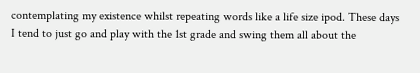contemplating my existence whilst repeating words like a life size ipod. These days I tend to just go and play with the 1st grade and swing them all about the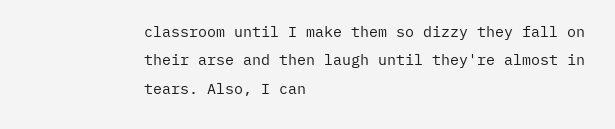classroom until I make them so dizzy they fall on their arse and then laugh until they're almost in tears. Also, I can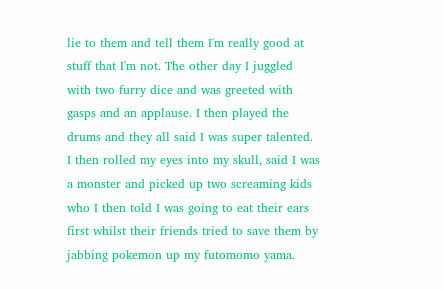lie to them and tell them I'm really good at stuff that I'm not. The other day I juggled with two furry dice and was greeted with gasps and an applause. I then played the drums and they all said I was super talented. I then rolled my eyes into my skull, said I was a monster and picked up two screaming kids who I then told I was going to eat their ears first whilst their friends tried to save them by jabbing pokemon up my futomomo yama.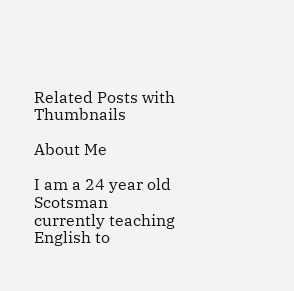Related Posts with Thumbnails

About Me

I am a 24 year old Scotsman currently teaching English to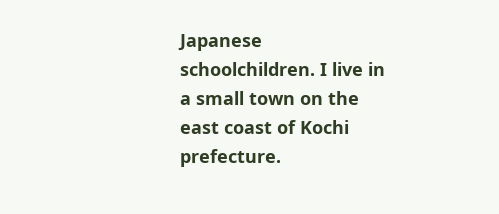Japanese schoolchildren. I live in a small town on the east coast of Kochi prefecture.